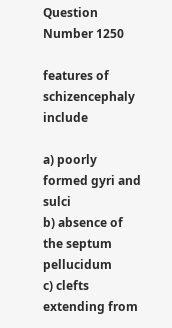Question Number 1250

features of schizencephaly include

a) poorly formed gyri and sulci
b) absence of the septum pellucidum
c) clefts extending from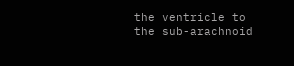the ventricle to the sub-arachnoid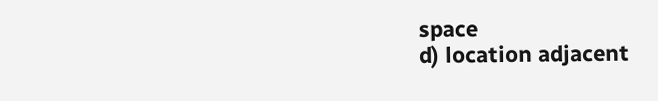space
d) location adjacent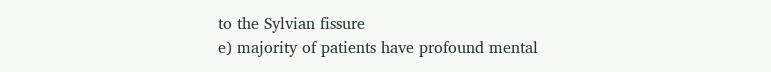to the Sylvian fissure
e) majority of patients have profound mental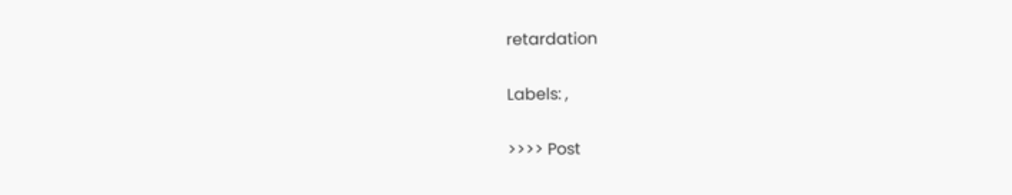retardation

Labels: ,

>>>> Post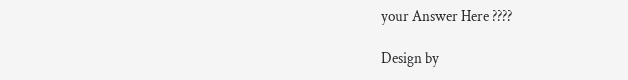your Answer Here ????

Design by